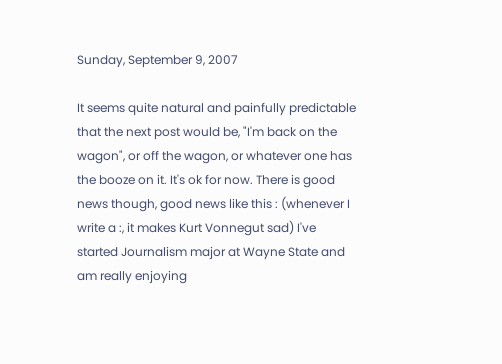Sunday, September 9, 2007

It seems quite natural and painfully predictable that the next post would be, "I'm back on the wagon", or off the wagon, or whatever one has the booze on it. It's ok for now. There is good news though, good news like this : (whenever I write a :, it makes Kurt Vonnegut sad) I've started Journalism major at Wayne State and am really enjoying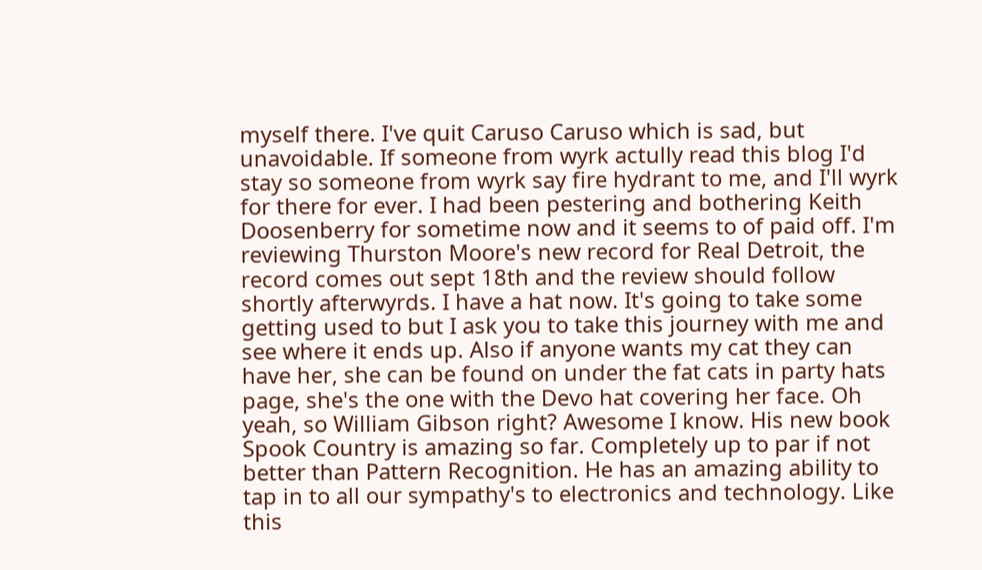myself there. I've quit Caruso Caruso which is sad, but unavoidable. If someone from wyrk actully read this blog I'd stay so someone from wyrk say fire hydrant to me, and I'll wyrk for there for ever. I had been pestering and bothering Keith Doosenberry for sometime now and it seems to of paid off. I'm reviewing Thurston Moore's new record for Real Detroit, the record comes out sept 18th and the review should follow shortly afterwyrds. I have a hat now. It's going to take some getting used to but I ask you to take this journey with me and see where it ends up. Also if anyone wants my cat they can have her, she can be found on under the fat cats in party hats page, she's the one with the Devo hat covering her face. Oh yeah, so William Gibson right? Awesome I know. His new book Spook Country is amazing so far. Completely up to par if not better than Pattern Recognition. He has an amazing ability to tap in to all our sympathy's to electronics and technology. Like this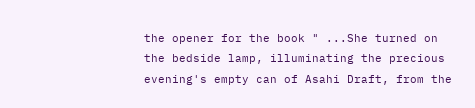the opener for the book " ...She turned on the bedside lamp, illuminating the precious evening's empty can of Asahi Draft, from the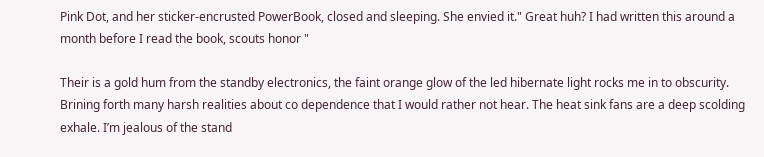Pink Dot, and her sticker-encrusted PowerBook, closed and sleeping. She envied it." Great huh? I had written this around a month before I read the book, scouts honor "

Their is a gold hum from the standby electronics, the faint orange glow of the led hibernate light rocks me in to obscurity. Brining forth many harsh realities about co dependence that I would rather not hear. The heat sink fans are a deep scolding exhale. I’m jealous of the stand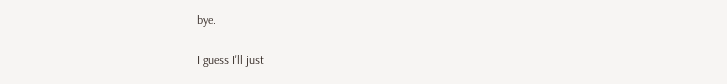bye.

I guess I'll just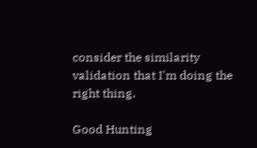consider the similarity validation that I'm doing the right thing.

Good Hunting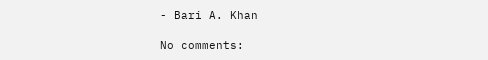- Bari A. Khan

No comments: